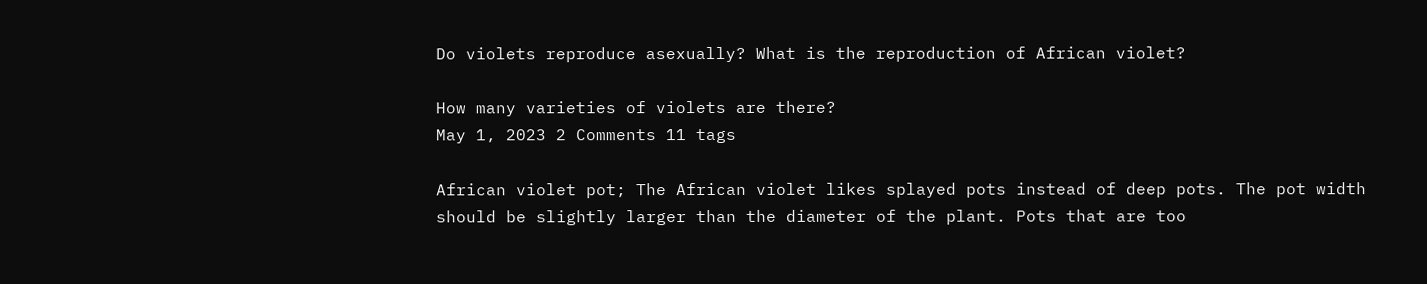Do violets reproduce asexually? What is the reproduction of African violet?

How many varieties of violets are there?
May 1, 2023 2 Comments 11 tags

African violet pot; The African violet likes splayed pots instead of deep pots. The pot width should be slightly larger than the diameter of the plant. Pots that are too